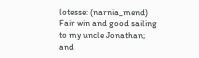lotesse: (narnia_mend)
Fair win and good sailing to my uncle Jonathan; and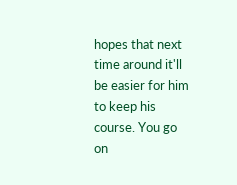hopes that next time around it'll be easier for him to keep his course. You go on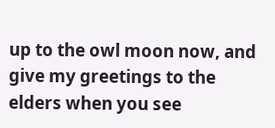up to the owl moon now, and give my greetings to the elders when you see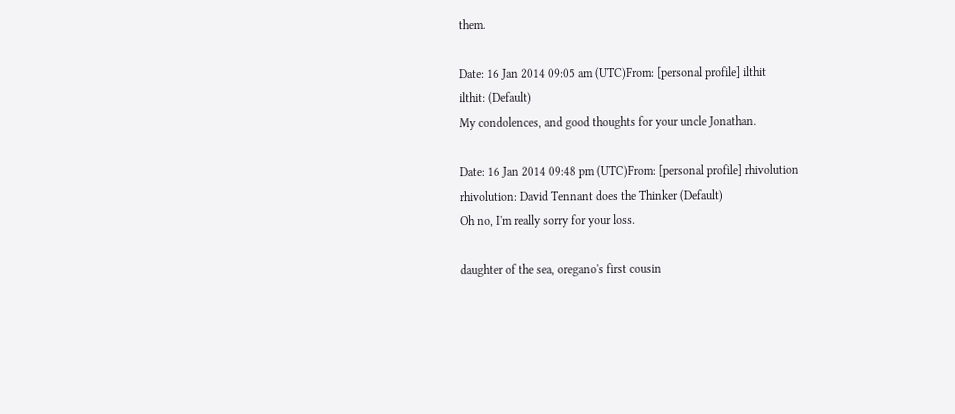them.

Date: 16 Jan 2014 09:05 am (UTC)From: [personal profile] ilthit
ilthit: (Default)
My condolences, and good thoughts for your uncle Jonathan.

Date: 16 Jan 2014 09:48 pm (UTC)From: [personal profile] rhivolution
rhivolution: David Tennant does the Thinker (Default)
Oh no, I'm really sorry for your loss.

daughter of the sea, oregano's first cousin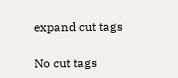expand cut tags

No cut tags